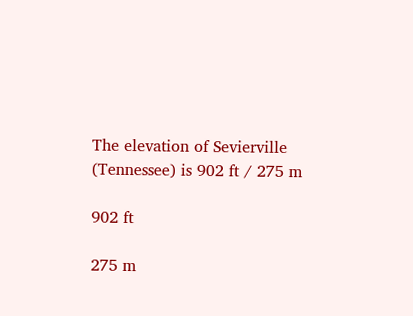The elevation of Sevierville (Tennessee) is 902 ft / 275 m

902 ft

275 m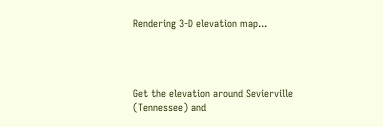Rendering 3-D elevation map...




Get the elevation around Sevierville (Tennessee) and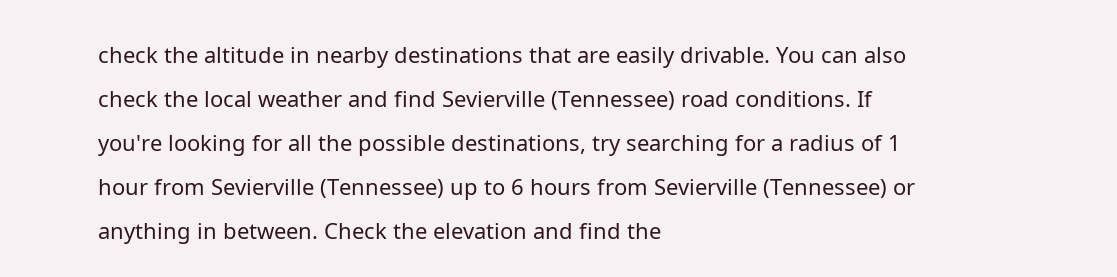check the altitude in nearby destinations that are easily drivable. You can also check the local weather and find Sevierville (Tennessee) road conditions. If you're looking for all the possible destinations, try searching for a radius of 1 hour from Sevierville (Tennessee) up to 6 hours from Sevierville (Tennessee) or anything in between. Check the elevation and find the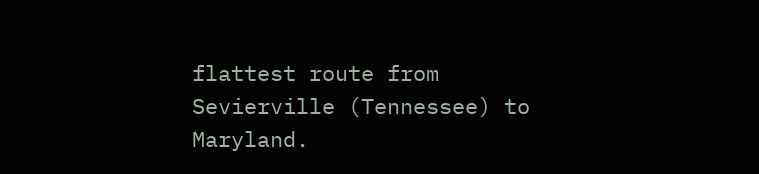flattest route from Sevierville (Tennessee) to Maryland.